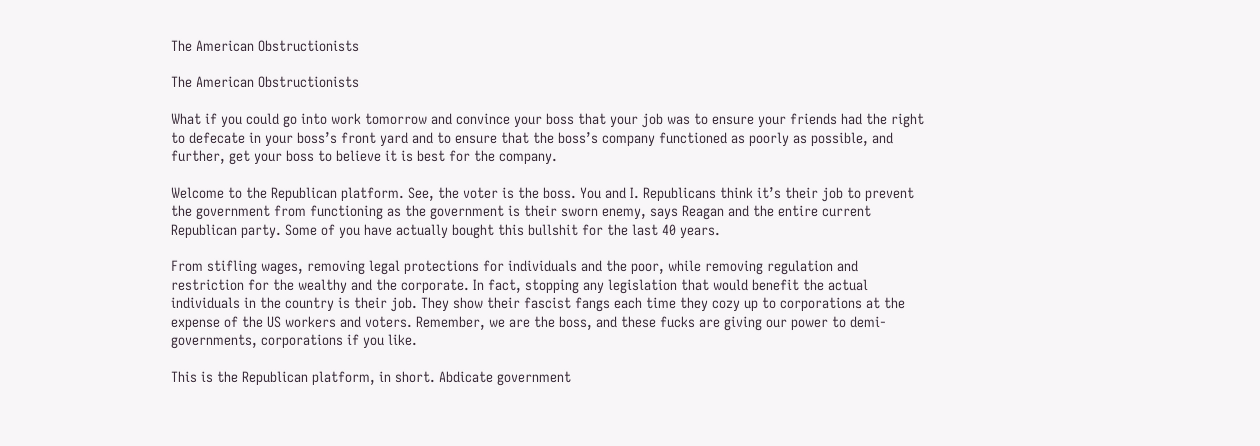The American Obstructionists

The American Obstructionists

What if you could go into work tomorrow and convince your boss that your job was to ensure your friends had the right to defecate in your boss’s front yard and to ensure that the boss’s company functioned as poorly as possible, and further, get your boss to believe it is best for the company.

Welcome to the Republican platform. See, the voter is the boss. You and I. Republicans think it’s their job to prevent the government from functioning as the government is their sworn enemy, says Reagan and the entire current Republican party. Some of you have actually bought this bullshit for the last 40 years.

From stifling wages, removing legal protections for individuals and the poor, while removing regulation and restriction for the wealthy and the corporate. In fact, stopping any legislation that would benefit the actual individuals in the country is their job. They show their fascist fangs each time they cozy up to corporations at the expense of the US workers and voters. Remember, we are the boss, and these fucks are giving our power to demi-governments, corporations if you like.

This is the Republican platform, in short. Abdicate government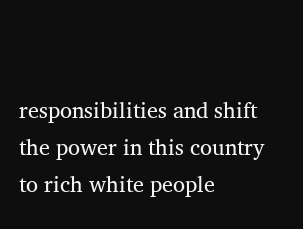responsibilities and shift the power in this country to rich white people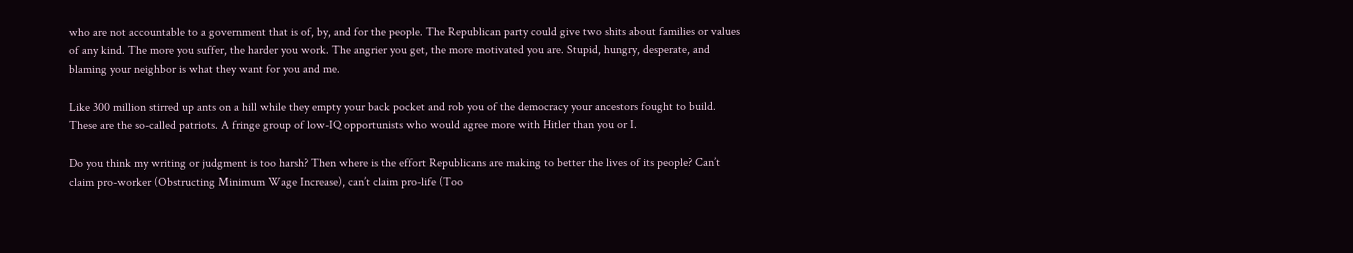who are not accountable to a government that is of, by, and for the people. The Republican party could give two shits about families or values of any kind. The more you suffer, the harder you work. The angrier you get, the more motivated you are. Stupid, hungry, desperate, and blaming your neighbor is what they want for you and me.

Like 300 million stirred up ants on a hill while they empty your back pocket and rob you of the democracy your ancestors fought to build. These are the so-called patriots. A fringe group of low-IQ opportunists who would agree more with Hitler than you or I.

Do you think my writing or judgment is too harsh? Then where is the effort Republicans are making to better the lives of its people? Can’t claim pro-worker (Obstructing Minimum Wage Increase), can’t claim pro-life (Too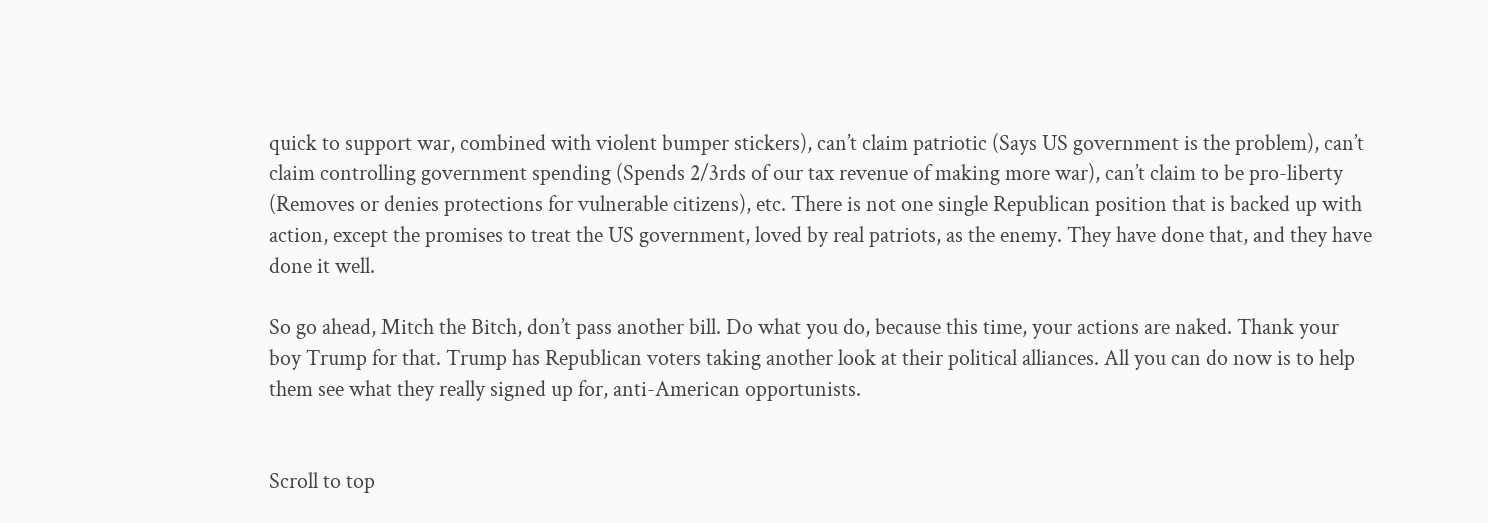quick to support war, combined with violent bumper stickers), can’t claim patriotic (Says US government is the problem), can’t claim controlling government spending (Spends 2/3rds of our tax revenue of making more war), can’t claim to be pro-liberty (Removes or denies protections for vulnerable citizens), etc. There is not one single Republican position that is backed up with action, except the promises to treat the US government, loved by real patriots, as the enemy. They have done that, and they have done it well.

So go ahead, Mitch the Bitch, don’t pass another bill. Do what you do, because this time, your actions are naked. Thank your boy Trump for that. Trump has Republican voters taking another look at their political alliances. All you can do now is to help them see what they really signed up for, anti-American opportunists.


Scroll to top